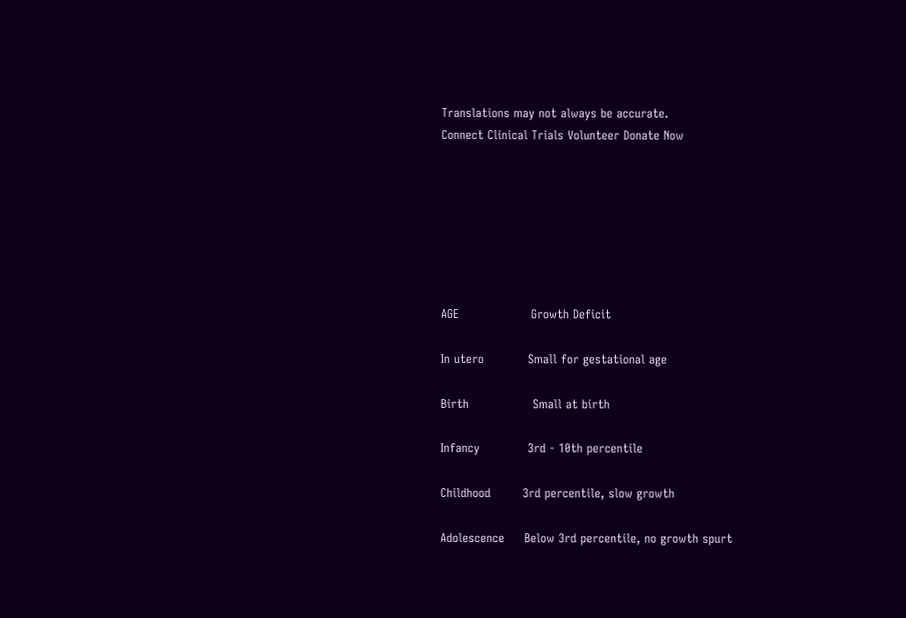Translations may not always be accurate.
Connect Clinical Trials Volunteer Donate Now







AGE                  Growth Deficit

In utero           Small for gestational age

Birth                Small at birth

Infancy            3rd - 10th percentile

Childhood        3rd percentile, slow growth

Adolescence     Below 3rd percentile, no growth spurt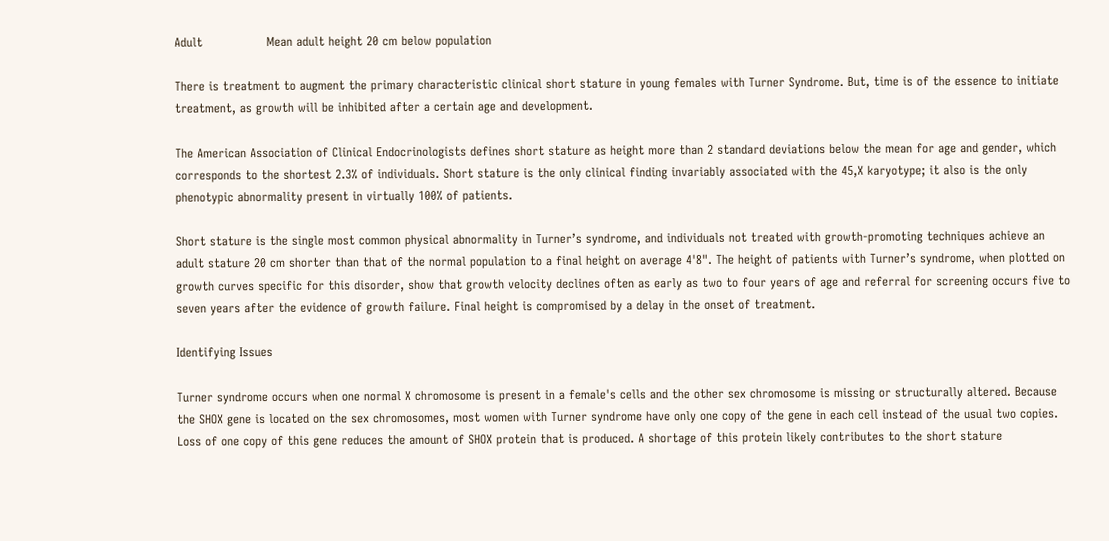Adult                Mean adult height 20 cm below population

There is treatment to augment the primary characteristic clinical short stature in young females with Turner Syndrome. But, time is of the essence to initiate treatment, as growth will be inhibited after a certain age and development.

The American Association of Clinical Endocrinologists defines short stature as height more than 2 standard deviations below the mean for age and gender, which corresponds to the shortest 2.3% of individuals. Short stature is the only clinical finding invariably associated with the 45,X karyotype; it also is the only phenotypic abnormality present in virtually 100% of patients.

Short stature is the single most common physical abnormality in Turner’s syndrome, and individuals not treated with growth-promoting techniques achieve an adult stature 20 cm shorter than that of the normal population to a final height on average 4'8". The height of patients with Turner’s syndrome, when plotted on growth curves specific for this disorder, show that growth velocity declines often as early as two to four years of age and referral for screening occurs five to seven years after the evidence of growth failure. Final height is compromised by a delay in the onset of treatment.

Identifying Issues

Turner syndrome occurs when one normal X chromosome is present in a female's cells and the other sex chromosome is missing or structurally altered. Because the SHOX gene is located on the sex chromosomes, most women with Turner syndrome have only one copy of the gene in each cell instead of the usual two copies. Loss of one copy of this gene reduces the amount of SHOX protein that is produced. A shortage of this protein likely contributes to the short stature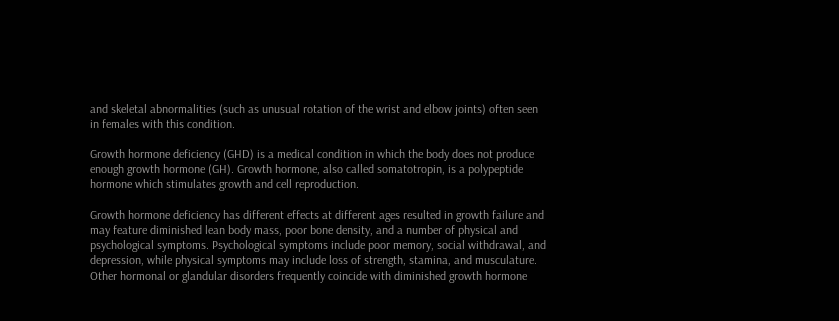and skeletal abnormalities (such as unusual rotation of the wrist and elbow joints) often seen in females with this condition.

Growth hormone deficiency (GHD) is a medical condition in which the body does not produce enough growth hormone (GH). Growth hormone, also called somatotropin, is a polypeptide hormone which stimulates growth and cell reproduction.

Growth hormone deficiency has different effects at different ages resulted in growth failure and may feature diminished lean body mass, poor bone density, and a number of physical and psychological symptoms. Psychological symptoms include poor memory, social withdrawal, and depression, while physical symptoms may include loss of strength, stamina, and musculature. Other hormonal or glandular disorders frequently coincide with diminished growth hormone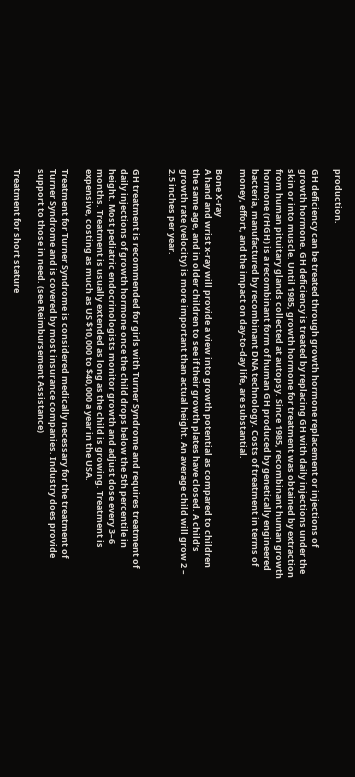production.

GH deficiency can be treated through growth hormone replacement or injections of growth hormone. GH deficiency is treated by replacing GH with daily injections under the skin or into muscle. Until 1985, growth hormone for treatment was obtained by extraction from human pituitary glands collected at autopsy. Since 1985, recombinant human growth hormone (rHGH) is a recombinant form of human GH produced by genetically engineered bacteria, manufactured by recombinant DNA technology. Costs of treatment in terms of money, effort, and the impact on day-to-day life, are substantial.

Bone X-ray
A hand and wrist x-ray will provide a view into growth potential as compared to children the same age, and in older children to see if their growth plates have closed. A child’s growth rate (velocity) is more important than actual height. An average child will grow 2 – 2.5 inches per year.


GH treatment is recommended for girls with Turner Syndrome and requires treatment of daily injections of growth hormone once the child drops below the 5th percentile in height. Most pediatric endocrinologists monitor growth and adjust dose every 3–6 months. Treatment is usually extended as long as the child is growing. Treatment is expensive, costing as much as US $10,000 to $40,000 a year in the USA.

Treatment for Turner Syndrome is considered medically necessary for the treatment of Turner Syndrome and is covered by most insurance companies. Industry does provide support to those in need. (see Reimbursement Assistance)

Treatment for short stature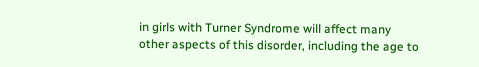in girls with Turner Syndrome will affect many other aspects of this disorder, including the age to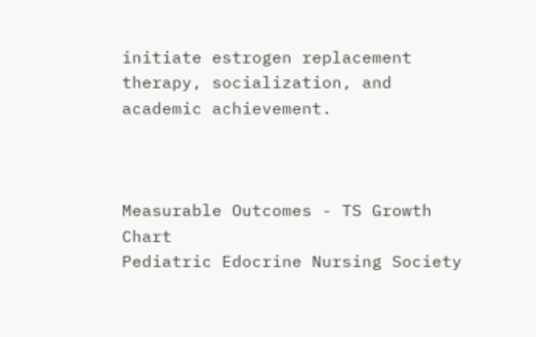initiate estrogen replacement therapy, socialization, and academic achievement.



Measurable Outcomes - TS Growth Chart
Pediatric Edocrine Nursing Society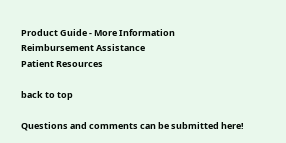Product Guide - More Information
Reimbursement Assistance
Patient Resources

back to top

Questions and comments can be submitted here!